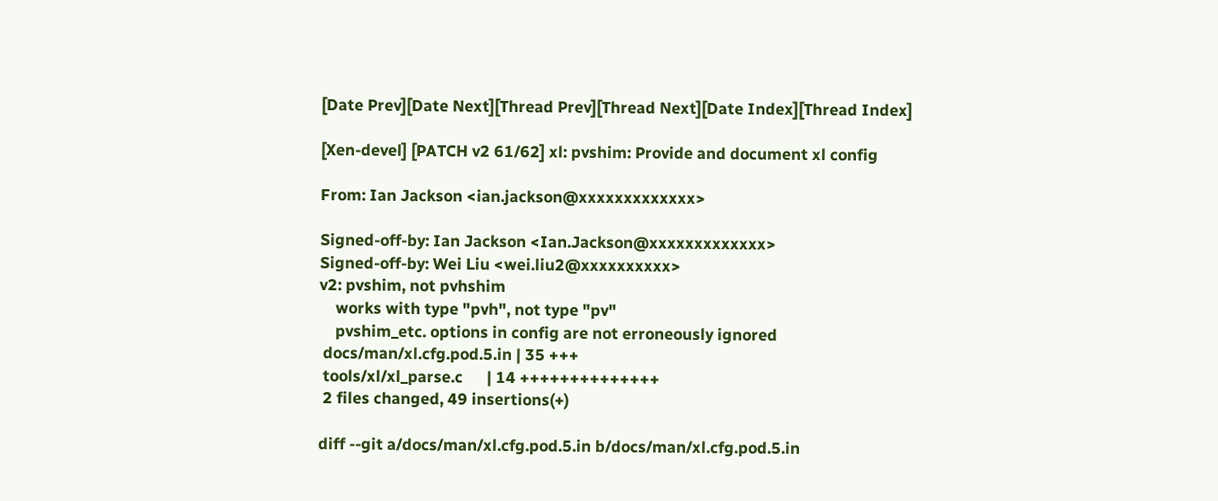[Date Prev][Date Next][Thread Prev][Thread Next][Date Index][Thread Index]

[Xen-devel] [PATCH v2 61/62] xl: pvshim: Provide and document xl config

From: Ian Jackson <ian.jackson@xxxxxxxxxxxxx>

Signed-off-by: Ian Jackson <Ian.Jackson@xxxxxxxxxxxxx>
Signed-off-by: Wei Liu <wei.liu2@xxxxxxxxxx>
v2: pvshim, not pvhshim
    works with type "pvh", not type "pv"
    pvshim_etc. options in config are not erroneously ignored
 docs/man/xl.cfg.pod.5.in | 35 +++
 tools/xl/xl_parse.c      | 14 ++++++++++++++
 2 files changed, 49 insertions(+)

diff --git a/docs/man/xl.cfg.pod.5.in b/docs/man/xl.cfg.pod.5.in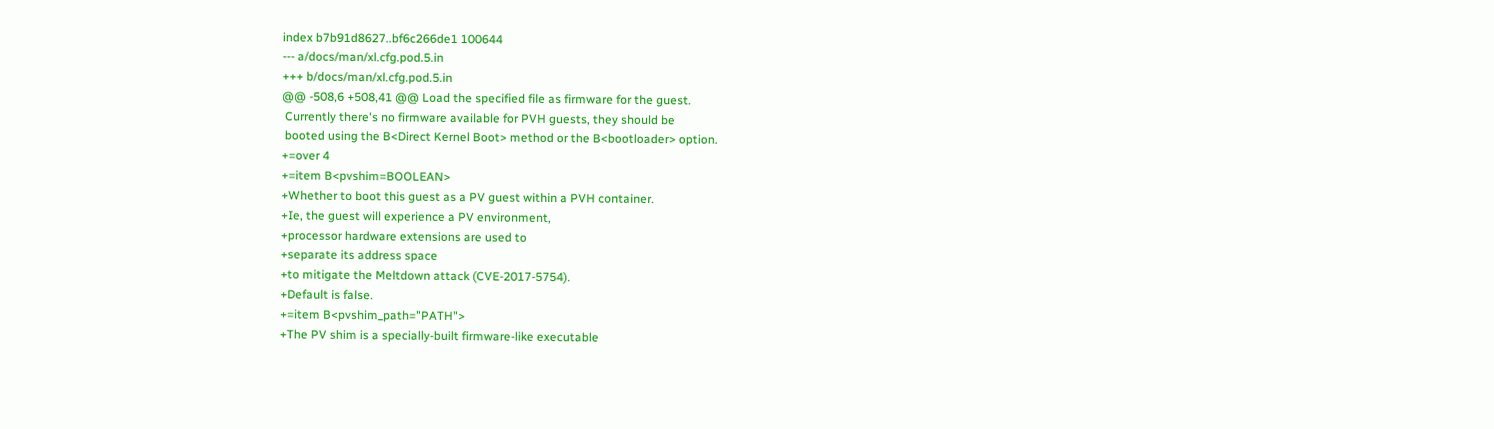index b7b91d8627..bf6c266de1 100644
--- a/docs/man/xl.cfg.pod.5.in
+++ b/docs/man/xl.cfg.pod.5.in
@@ -508,6 +508,41 @@ Load the specified file as firmware for the guest.
 Currently there's no firmware available for PVH guests, they should be
 booted using the B<Direct Kernel Boot> method or the B<bootloader> option.
+=over 4
+=item B<pvshim=BOOLEAN>
+Whether to boot this guest as a PV guest within a PVH container.
+Ie, the guest will experience a PV environment,
+processor hardware extensions are used to
+separate its address space
+to mitigate the Meltdown attack (CVE-2017-5754).
+Default is false.
+=item B<pvshim_path="PATH">
+The PV shim is a specially-built firmware-like executable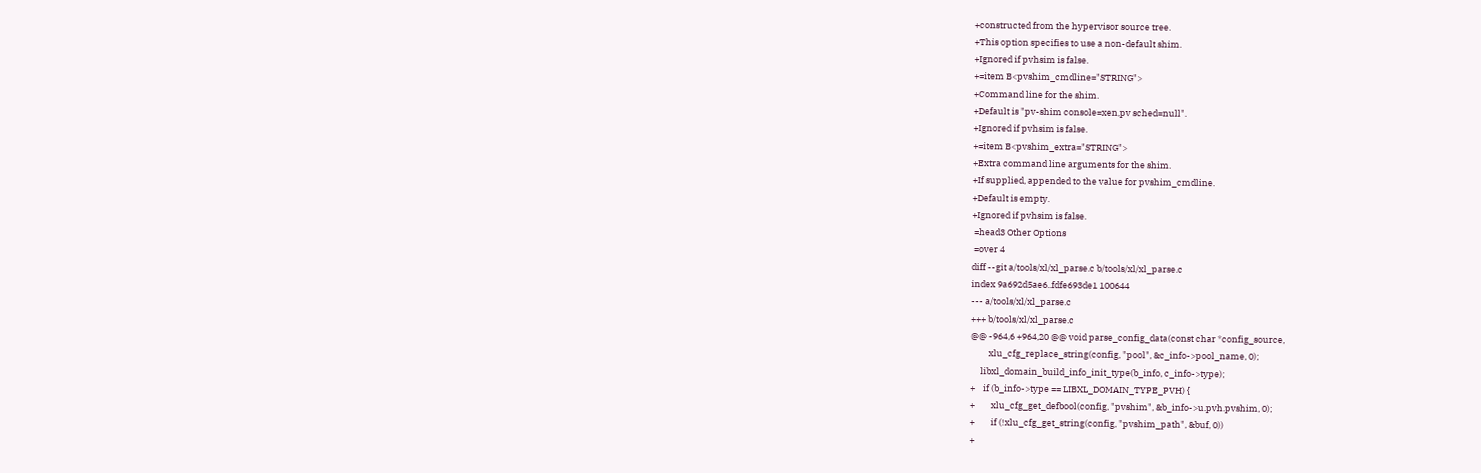+constructed from the hypervisor source tree.
+This option specifies to use a non-default shim.
+Ignored if pvhsim is false.
+=item B<pvshim_cmdline="STRING">
+Command line for the shim.
+Default is "pv-shim console=xen,pv sched=null".
+Ignored if pvhsim is false.
+=item B<pvshim_extra="STRING">
+Extra command line arguments for the shim.
+If supplied, appended to the value for pvshim_cmdline.
+Default is empty.
+Ignored if pvhsim is false.
 =head3 Other Options
 =over 4
diff --git a/tools/xl/xl_parse.c b/tools/xl/xl_parse.c
index 9a692d5ae6..fdfe693de1 100644
--- a/tools/xl/xl_parse.c
+++ b/tools/xl/xl_parse.c
@@ -964,6 +964,20 @@ void parse_config_data(const char *config_source,
         xlu_cfg_replace_string(config, "pool", &c_info->pool_name, 0);
     libxl_domain_build_info_init_type(b_info, c_info->type);
+    if (b_info->type == LIBXL_DOMAIN_TYPE_PVH) {
+        xlu_cfg_get_defbool(config, "pvshim", &b_info->u.pvh.pvshim, 0);
+        if (!xlu_cfg_get_string(config, "pvshim_path", &buf, 0))
+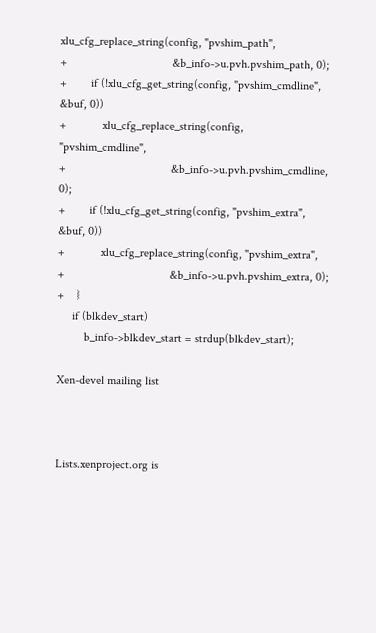xlu_cfg_replace_string(config, "pvshim_path",
+                                   &b_info->u.pvh.pvshim_path, 0);
+        if (!xlu_cfg_get_string(config, "pvshim_cmdline", &buf, 0))
+            xlu_cfg_replace_string(config, "pvshim_cmdline",
+                                   &b_info->u.pvh.pvshim_cmdline, 0);
+        if (!xlu_cfg_get_string(config, "pvshim_extra", &buf, 0))
+            xlu_cfg_replace_string(config, "pvshim_extra",
+                                   &b_info->u.pvh.pvshim_extra, 0);
+    }
     if (blkdev_start)
         b_info->blkdev_start = strdup(blkdev_start);

Xen-devel mailing list



Lists.xenproject.org is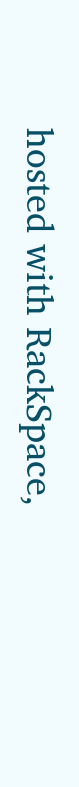hosted with RackSpace,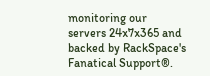monitoring our
servers 24x7x365 and backed by RackSpace's Fanatical Support®.